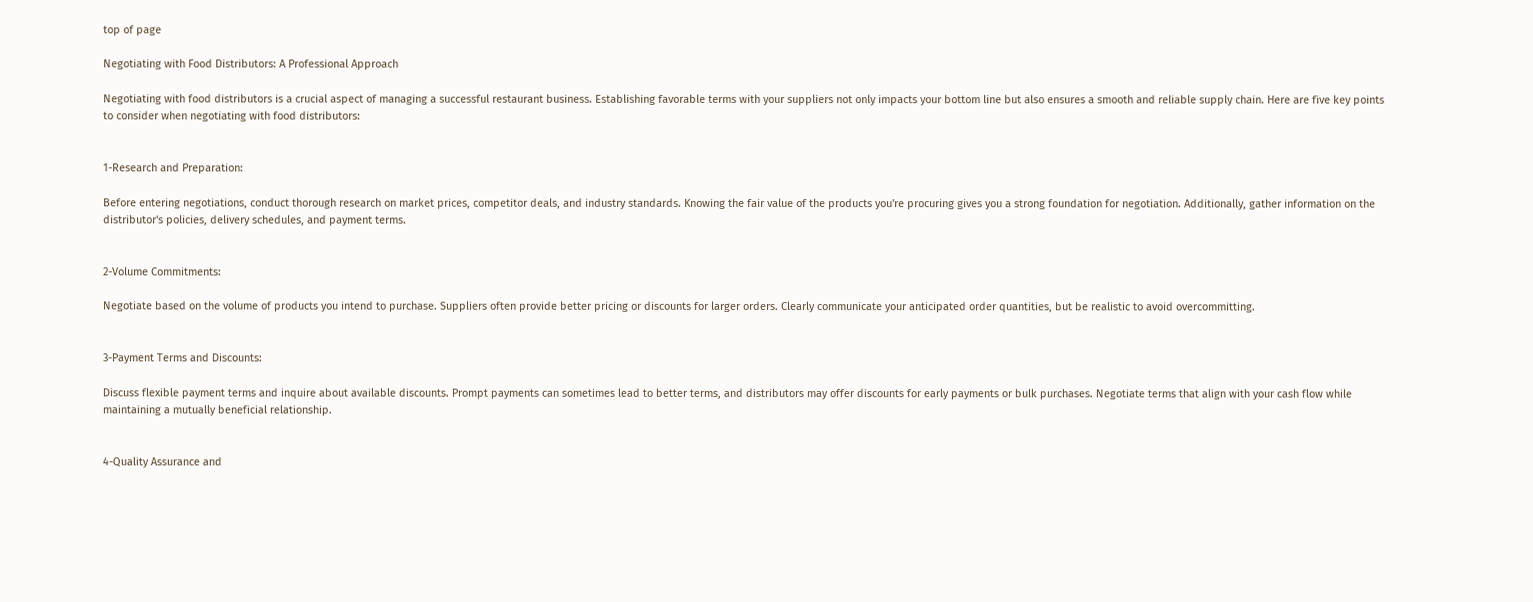top of page

Negotiating with Food Distributors: A Professional Approach

Negotiating with food distributors is a crucial aspect of managing a successful restaurant business. Establishing favorable terms with your suppliers not only impacts your bottom line but also ensures a smooth and reliable supply chain. Here are five key points to consider when negotiating with food distributors:


1-Research and Preparation:

Before entering negotiations, conduct thorough research on market prices, competitor deals, and industry standards. Knowing the fair value of the products you're procuring gives you a strong foundation for negotiation. Additionally, gather information on the distributor's policies, delivery schedules, and payment terms.


2-Volume Commitments:

Negotiate based on the volume of products you intend to purchase. Suppliers often provide better pricing or discounts for larger orders. Clearly communicate your anticipated order quantities, but be realistic to avoid overcommitting.


3-Payment Terms and Discounts:

Discuss flexible payment terms and inquire about available discounts. Prompt payments can sometimes lead to better terms, and distributors may offer discounts for early payments or bulk purchases. Negotiate terms that align with your cash flow while maintaining a mutually beneficial relationship.


4-Quality Assurance and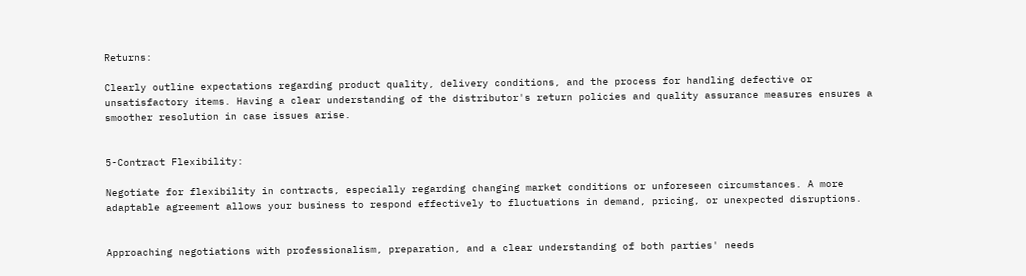Returns:

Clearly outline expectations regarding product quality, delivery conditions, and the process for handling defective or unsatisfactory items. Having a clear understanding of the distributor's return policies and quality assurance measures ensures a smoother resolution in case issues arise.


5-Contract Flexibility:

Negotiate for flexibility in contracts, especially regarding changing market conditions or unforeseen circumstances. A more adaptable agreement allows your business to respond effectively to fluctuations in demand, pricing, or unexpected disruptions.


Approaching negotiations with professionalism, preparation, and a clear understanding of both parties' needs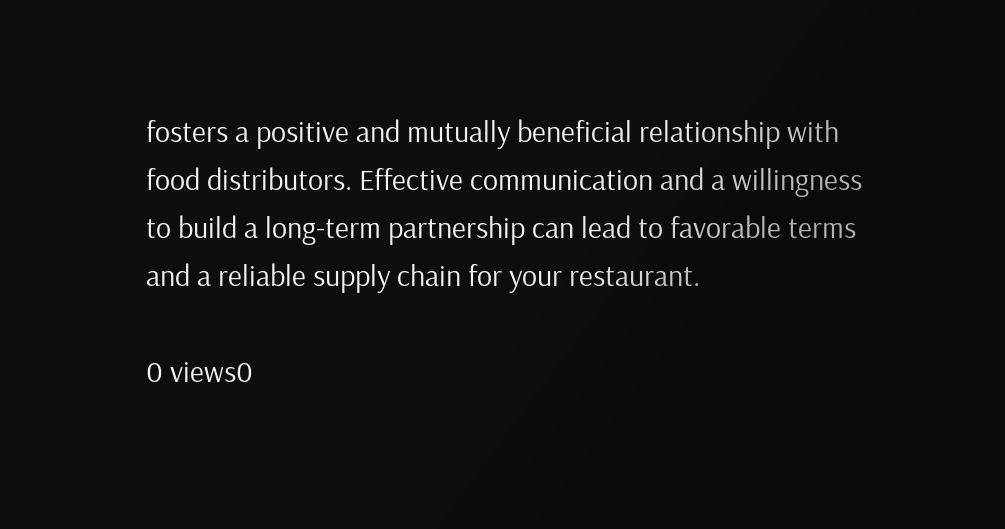fosters a positive and mutually beneficial relationship with food distributors. Effective communication and a willingness to build a long-term partnership can lead to favorable terms and a reliable supply chain for your restaurant.

0 views0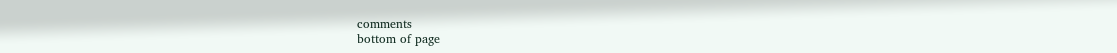comments
bottom of page